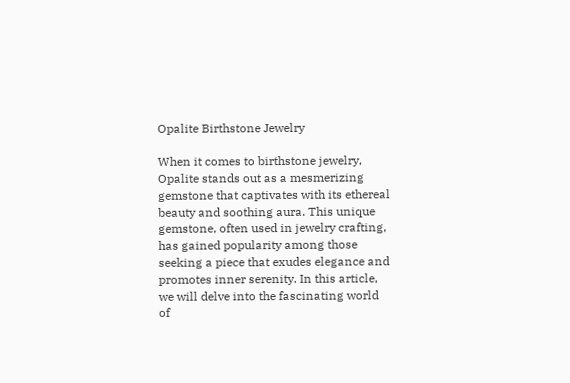Opalite Birthstone Jewelry

When it comes to birthstone jewelry, Opalite stands out as a mesmerizing gemstone that captivates with its ethereal beauty and soothing aura. This unique gemstone, often used in jewelry crafting, has gained popularity among those seeking a piece that exudes elegance and promotes inner serenity. In this article, we will delve into the fascinating world of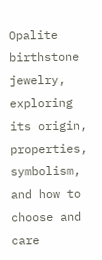Opalite birthstone jewelry, exploring its origin, properties, symbolism, and how to choose and care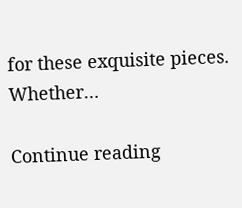for these exquisite pieces. Whether…

Continue reading